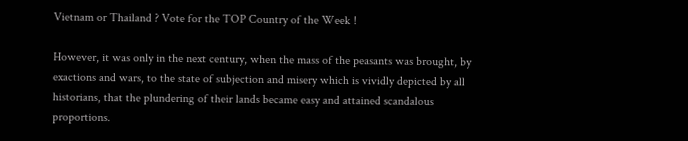Vietnam or Thailand ? Vote for the TOP Country of the Week !

However, it was only in the next century, when the mass of the peasants was brought, by exactions and wars, to the state of subjection and misery which is vividly depicted by all historians, that the plundering of their lands became easy and attained scandalous proportions.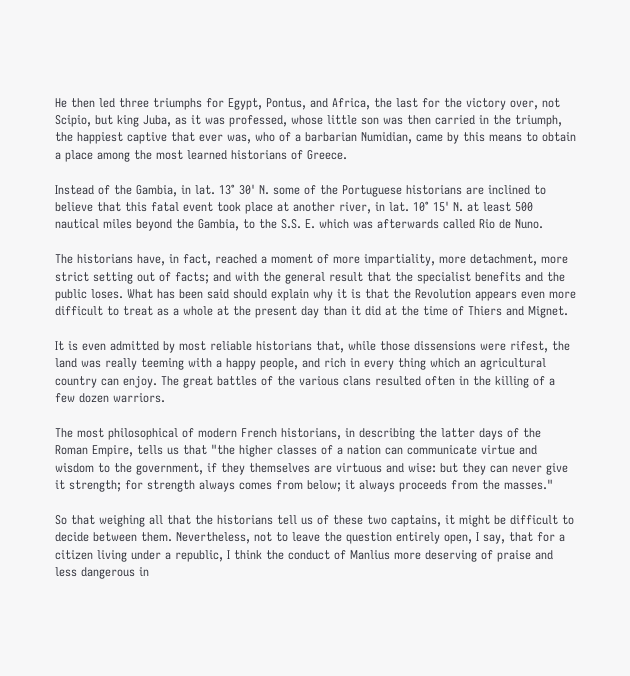He then led three triumphs for Egypt, Pontus, and Africa, the last for the victory over, not Scipio, but king Juba, as it was professed, whose little son was then carried in the triumph, the happiest captive that ever was, who of a barbarian Numidian, came by this means to obtain a place among the most learned historians of Greece.

Instead of the Gambia, in lat. 13° 30' N. some of the Portuguese historians are inclined to believe that this fatal event took place at another river, in lat. 10° 15' N. at least 500 nautical miles beyond the Gambia, to the S.S. E. which was afterwards called Rio de Nuno.

The historians have, in fact, reached a moment of more impartiality, more detachment, more strict setting out of facts; and with the general result that the specialist benefits and the public loses. What has been said should explain why it is that the Revolution appears even more difficult to treat as a whole at the present day than it did at the time of Thiers and Mignet.

It is even admitted by most reliable historians that, while those dissensions were rifest, the land was really teeming with a happy people, and rich in every thing which an agricultural country can enjoy. The great battles of the various clans resulted often in the killing of a few dozen warriors.

The most philosophical of modern French historians, in describing the latter days of the Roman Empire, tells us that "the higher classes of a nation can communicate virtue and wisdom to the government, if they themselves are virtuous and wise: but they can never give it strength; for strength always comes from below; it always proceeds from the masses."

So that weighing all that the historians tell us of these two captains, it might be difficult to decide between them. Nevertheless, not to leave the question entirely open, I say, that for a citizen living under a republic, I think the conduct of Manlius more deserving of praise and less dangerous in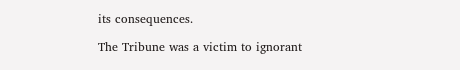its consequences.

The Tribune was a victim to ignorant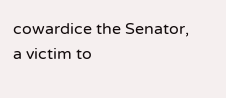cowardice the Senator, a victim to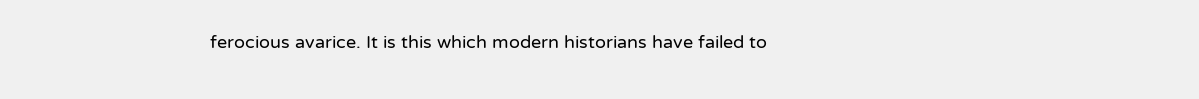ferocious avarice. It is this which modern historians have failed to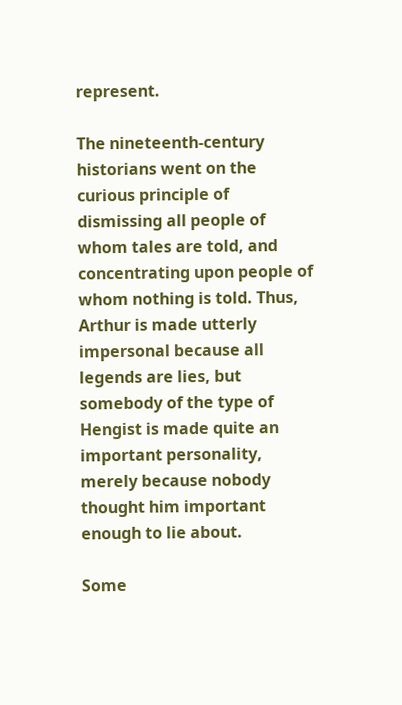represent.

The nineteenth-century historians went on the curious principle of dismissing all people of whom tales are told, and concentrating upon people of whom nothing is told. Thus, Arthur is made utterly impersonal because all legends are lies, but somebody of the type of Hengist is made quite an important personality, merely because nobody thought him important enough to lie about.

Some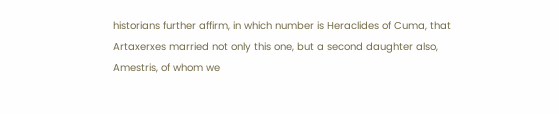historians further affirm, in which number is Heraclides of Cuma, that Artaxerxes married not only this one, but a second daughter also, Amestris, of whom we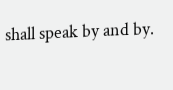shall speak by and by.